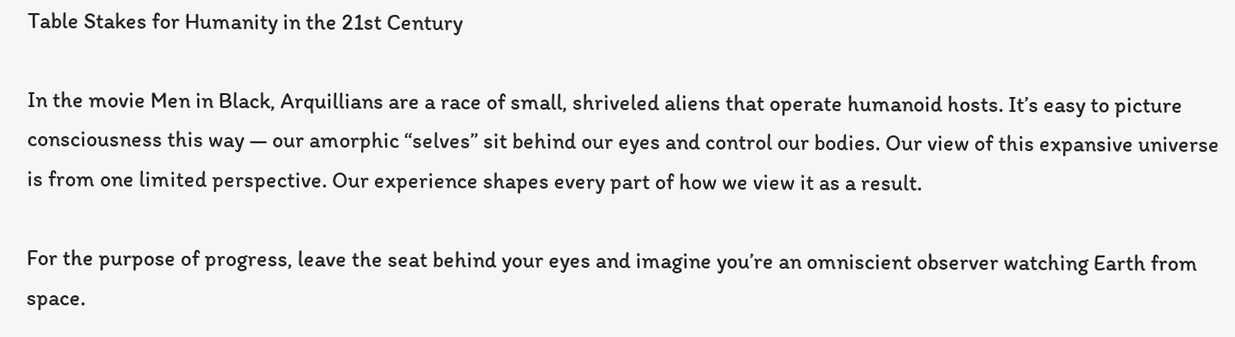Table Stakes for Humanity in the 21st Century

In the movie Men in Black, Arquillians are a race of small, shriveled aliens that operate humanoid hosts. It’s easy to picture consciousness this way — our amorphic “selves” sit behind our eyes and control our bodies. Our view of this expansive universe is from one limited perspective. Our experience shapes every part of how we view it as a result.

For the purpose of progress, leave the seat behind your eyes and imagine you’re an omniscient observer watching Earth from space.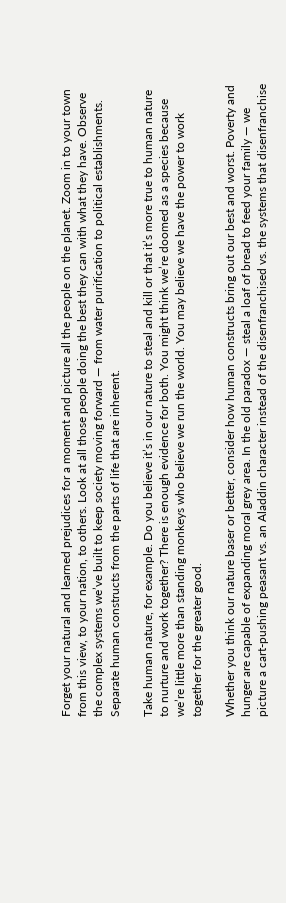Forget your natural and learned prejudices for a moment and picture all the people on the planet. Zoom in to your town from this view, to your nation, to others. Look at all those people doing the best they can with what they have. Observe the complex systems we’ve built to keep society moving forward — from water purification to political establishments. Separate human constructs from the parts of life that are inherent.

Take human nature, for example. Do you believe it’s in our nature to steal and kill or that it’s more true to human nature to nurture and work together? There is enough evidence for both. You might think we’re doomed as a species because we’re little more than standing monkeys who believe we run the world. You may believe we have the power to work together for the greater good.

Whether you think our nature baser or better, consider how human constructs bring out our best and worst. Poverty and hunger are capable of expanding moral grey area. In the old paradox — steal a loaf of bread to feed your family — we picture a cart-pushing peasant vs. an Aladdin character instead of the disenfranchised vs. the systems that disenfranchise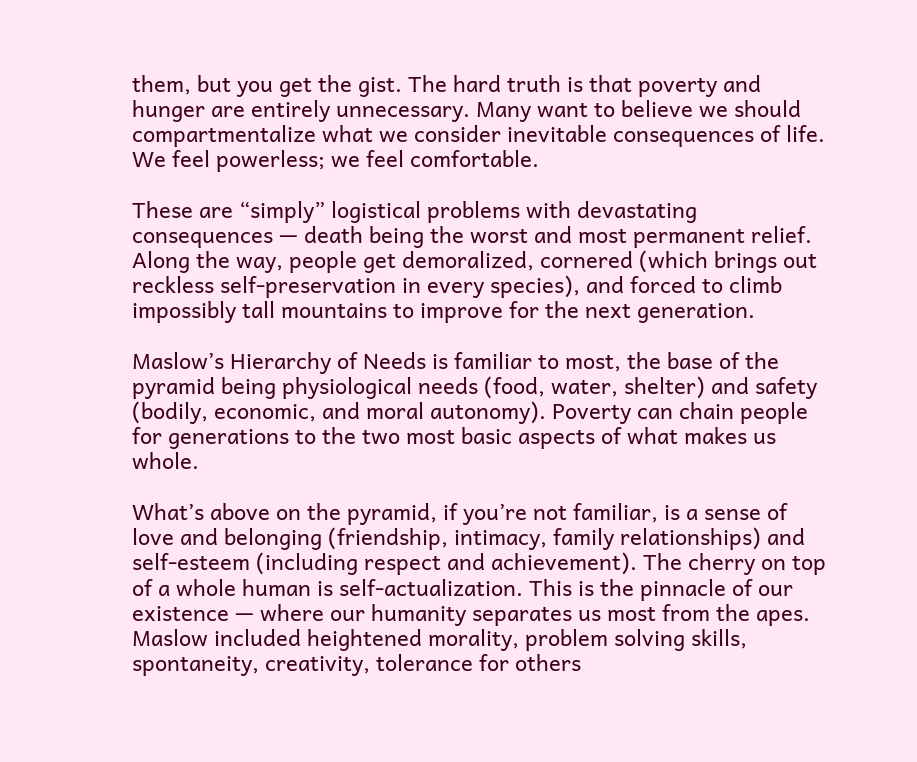them, but you get the gist. The hard truth is that poverty and hunger are entirely unnecessary. Many want to believe we should compartmentalize what we consider inevitable consequences of life. We feel powerless; we feel comfortable.

These are “simply” logistical problems with devastating consequences — death being the worst and most permanent relief. Along the way, people get demoralized, cornered (which brings out reckless self-preservation in every species), and forced to climb impossibly tall mountains to improve for the next generation.

Maslow’s Hierarchy of Needs is familiar to most, the base of the pyramid being physiological needs (food, water, shelter) and safety (bodily, economic, and moral autonomy). Poverty can chain people for generations to the two most basic aspects of what makes us whole.

What’s above on the pyramid, if you’re not familiar, is a sense of love and belonging (friendship, intimacy, family relationships) and self-esteem (including respect and achievement). The cherry on top of a whole human is self-actualization. This is the pinnacle of our existence — where our humanity separates us most from the apes. Maslow included heightened morality, problem solving skills, spontaneity, creativity, tolerance for others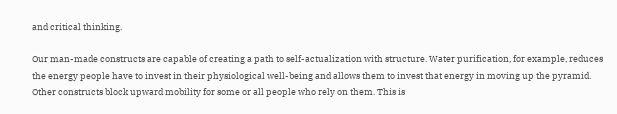and critical thinking.

Our man-made constructs are capable of creating a path to self-actualization with structure. Water purification, for example, reduces the energy people have to invest in their physiological well-being and allows them to invest that energy in moving up the pyramid. Other constructs block upward mobility for some or all people who rely on them. This is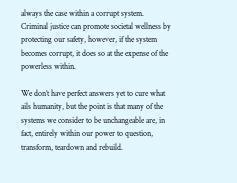always the case within a corrupt system. Criminal justice can promote societal wellness by protecting our safety, however, if the system becomes corrupt, it does so at the expense of the powerless within.

We don’t have perfect answers yet to cure what ails humanity, but the point is that many of the systems we consider to be unchangeable are, in fact, entirely within our power to question, transform, teardown and rebuild.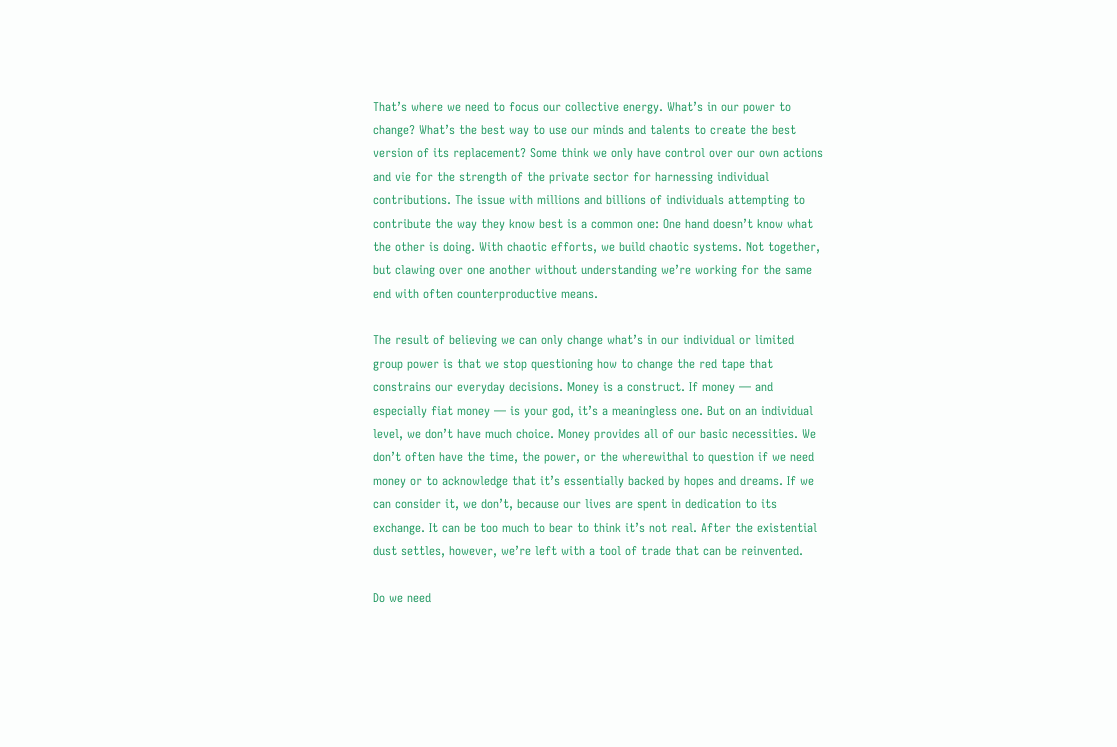That’s where we need to focus our collective energy. What’s in our power to change? What’s the best way to use our minds and talents to create the best version of its replacement? Some think we only have control over our own actions and vie for the strength of the private sector for harnessing individual contributions. The issue with millions and billions of individuals attempting to contribute the way they know best is a common one: One hand doesn’t know what the other is doing. With chaotic efforts, we build chaotic systems. Not together, but clawing over one another without understanding we’re working for the same end with often counterproductive means.

The result of believing we can only change what’s in our individual or limited group power is that we stop questioning how to change the red tape that constrains our everyday decisions. Money is a construct. If money — and especially fiat money — is your god, it’s a meaningless one. But on an individual level, we don’t have much choice. Money provides all of our basic necessities. We don’t often have the time, the power, or the wherewithal to question if we need money or to acknowledge that it’s essentially backed by hopes and dreams. If we can consider it, we don’t, because our lives are spent in dedication to its exchange. It can be too much to bear to think it’s not real. After the existential dust settles, however, we’re left with a tool of trade that can be reinvented.

Do we need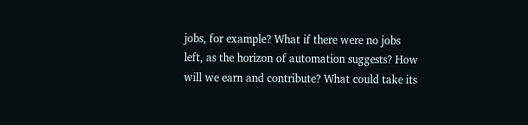jobs, for example? What if there were no jobs left, as the horizon of automation suggests? How will we earn and contribute? What could take its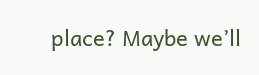place? Maybe we’ll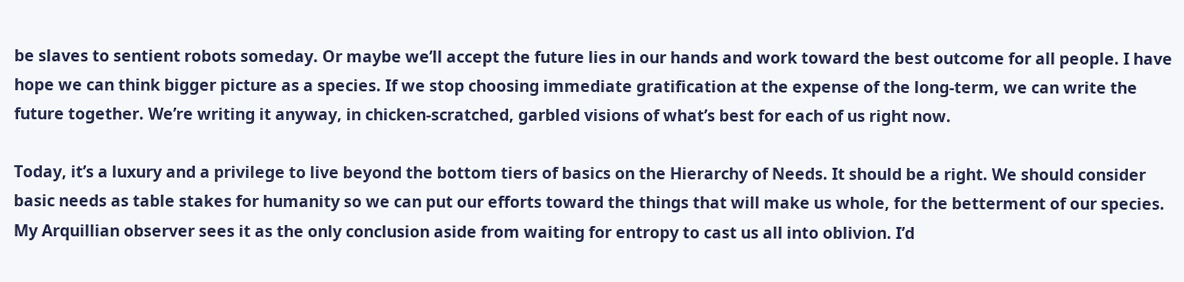be slaves to sentient robots someday. Or maybe we’ll accept the future lies in our hands and work toward the best outcome for all people. I have hope we can think bigger picture as a species. If we stop choosing immediate gratification at the expense of the long-term, we can write the future together. We’re writing it anyway, in chicken-scratched, garbled visions of what’s best for each of us right now.

Today, it’s a luxury and a privilege to live beyond the bottom tiers of basics on the Hierarchy of Needs. It should be a right. We should consider basic needs as table stakes for humanity so we can put our efforts toward the things that will make us whole, for the betterment of our species. My Arquillian observer sees it as the only conclusion aside from waiting for entropy to cast us all into oblivion. I’d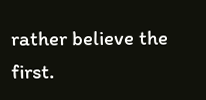rather believe the first.